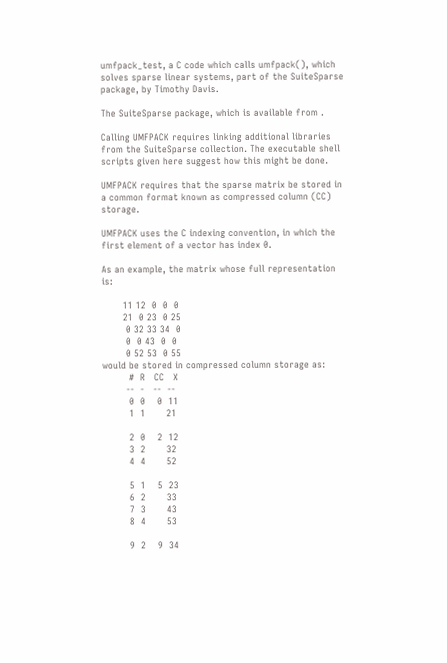umfpack_test, a C code which calls umfpack(), which solves sparse linear systems, part of the SuiteSparse package, by Timothy Davis.

The SuiteSparse package, which is available from .

Calling UMFPACK requires linking additional libraries from the SuiteSparse collection. The executable shell scripts given here suggest how this might be done.

UMFPACK requires that the sparse matrix be stored in a common format known as compressed column (CC) storage.

UMFPACK uses the C indexing convention, in which the first element of a vector has index 0.

As an example, the matrix whose full representation is:

       11 12  0  0  0
       21  0 23  0 25
        0 32 33 34  0
        0  0 43  0  0
        0 52 53  0 55
would be stored in compressed column storage as:
         #  R   CC   X
        --  -   --  --
         0  0    0  11
         1  1       21

         2  0    2  12
         3  2       32
         4  4       52

         5  1    5  23
         6  2       33
         7  3       43
         8  4       53

         9  2    9  34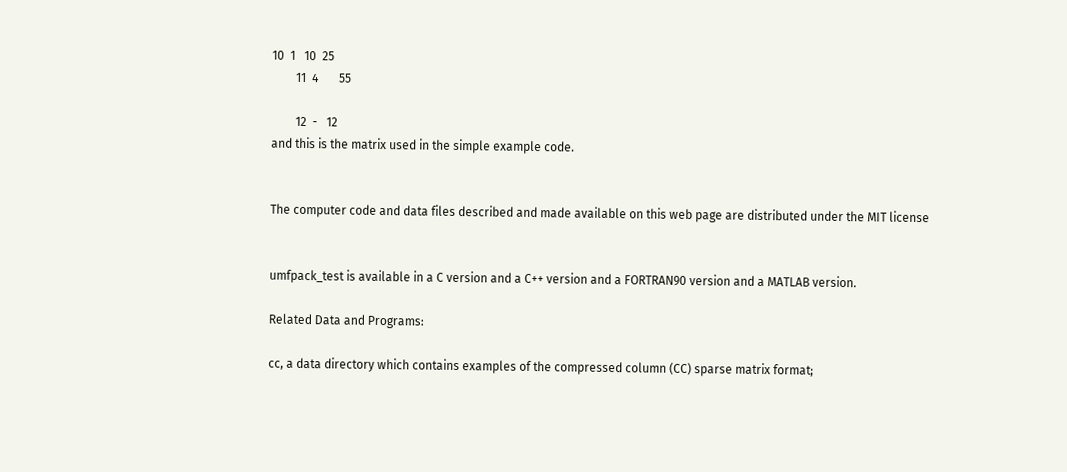10  1   10  25
        11  4       55

        12  -   12
and this is the matrix used in the simple example code.


The computer code and data files described and made available on this web page are distributed under the MIT license


umfpack_test is available in a C version and a C++ version and a FORTRAN90 version and a MATLAB version.

Related Data and Programs:

cc, a data directory which contains examples of the compressed column (CC) sparse matrix format;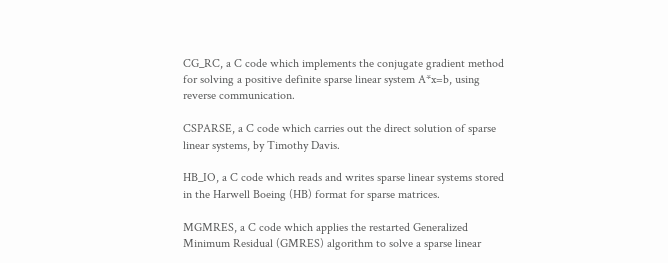CG_RC, a C code which implements the conjugate gradient method for solving a positive definite sparse linear system A*x=b, using reverse communication.

CSPARSE, a C code which carries out the direct solution of sparse linear systems, by Timothy Davis.

HB_IO, a C code which reads and writes sparse linear systems stored in the Harwell Boeing (HB) format for sparse matrices.

MGMRES, a C code which applies the restarted Generalized Minimum Residual (GMRES) algorithm to solve a sparse linear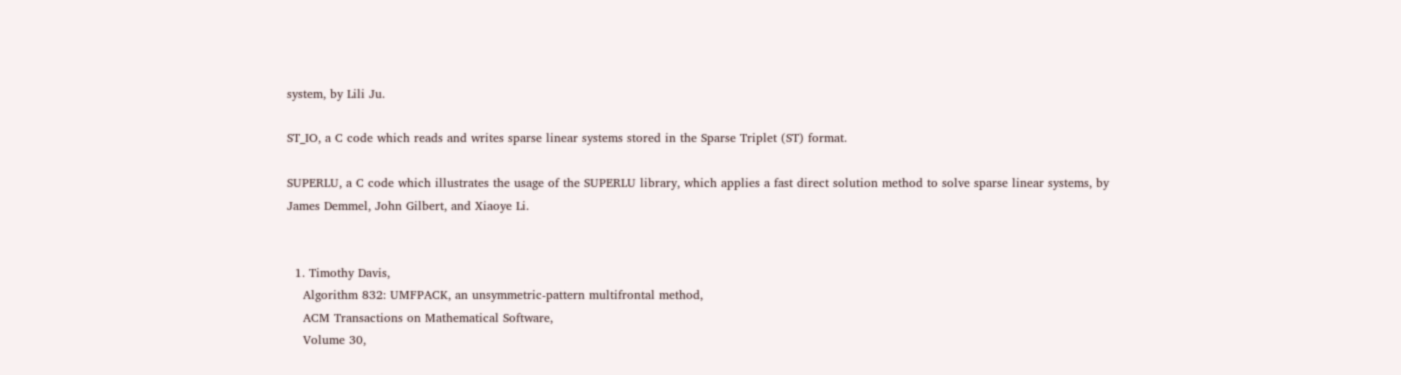system, by Lili Ju.

ST_IO, a C code which reads and writes sparse linear systems stored in the Sparse Triplet (ST) format.

SUPERLU, a C code which illustrates the usage of the SUPERLU library, which applies a fast direct solution method to solve sparse linear systems, by James Demmel, John Gilbert, and Xiaoye Li.


  1. Timothy Davis,
    Algorithm 832: UMFPACK, an unsymmetric-pattern multifrontal method,
    ACM Transactions on Mathematical Software,
    Volume 30,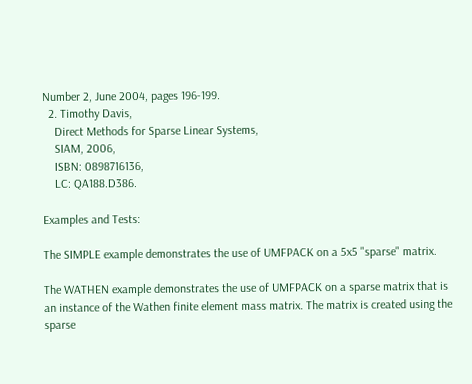Number 2, June 2004, pages 196-199.
  2. Timothy Davis,
    Direct Methods for Sparse Linear Systems,
    SIAM, 2006,
    ISBN: 0898716136,
    LC: QA188.D386.

Examples and Tests:

The SIMPLE example demonstrates the use of UMFPACK on a 5x5 "sparse" matrix.

The WATHEN example demonstrates the use of UMFPACK on a sparse matrix that is an instance of the Wathen finite element mass matrix. The matrix is created using the sparse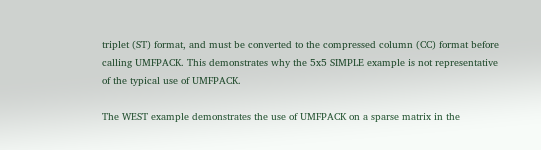triplet (ST) format, and must be converted to the compressed column (CC) format before calling UMFPACK. This demonstrates why the 5x5 SIMPLE example is not representative of the typical use of UMFPACK.

The WEST example demonstrates the use of UMFPACK on a sparse matrix in the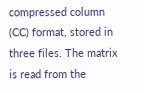compressed column (CC) format, stored in three files. The matrix is read from the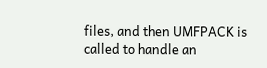files, and then UMFPACK is called to handle an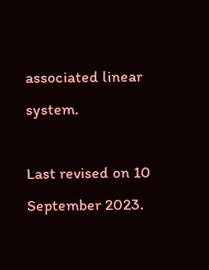associated linear system.

Last revised on 10 September 2023.